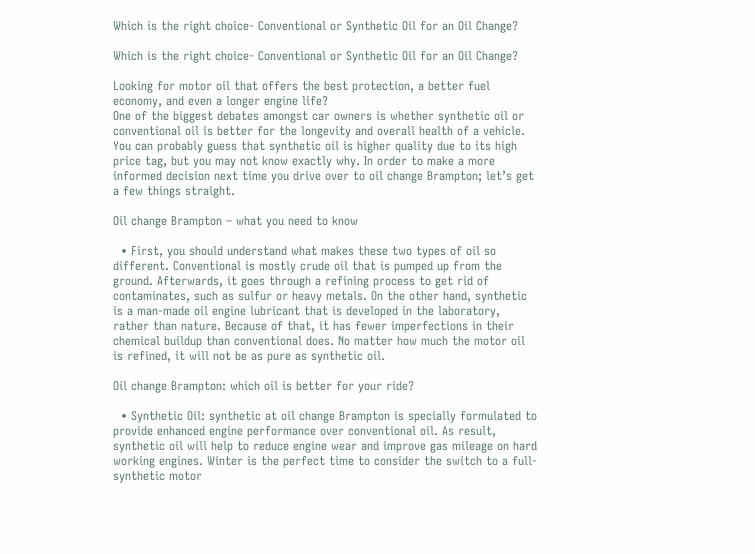Which is the right choice- Conventional or Synthetic Oil for an Oil Change?

Which is the right choice- Conventional or Synthetic Oil for an Oil Change?

Looking for motor oil that offers the best protection, a better fuel economy, and even a longer engine life?
One of the biggest debates amongst car owners is whether synthetic oil or conventional oil is better for the longevity and overall health of a vehicle. You can probably guess that synthetic oil is higher quality due to its high price tag, but you may not know exactly why. In order to make a more informed decision next time you drive over to oil change Brampton; let’s get a few things straight.

Oil change Brampton – what you need to know

  • First, you should understand what makes these two types of oil so different. Conventional is mostly crude oil that is pumped up from the ground. Afterwards, it goes through a refining process to get rid of contaminates, such as sulfur or heavy metals. On the other hand, synthetic is a man-made oil engine lubricant that is developed in the laboratory, rather than nature. Because of that, it has fewer imperfections in their chemical buildup than conventional does. No matter how much the motor oil is refined, it will not be as pure as synthetic oil.

Oil change Brampton: which oil is better for your ride?

  • Synthetic Oil: synthetic at oil change Brampton is specially formulated to provide enhanced engine performance over conventional oil. As result, synthetic oil will help to reduce engine wear and improve gas mileage on hard working engines. Winter is the perfect time to consider the switch to a full-synthetic motor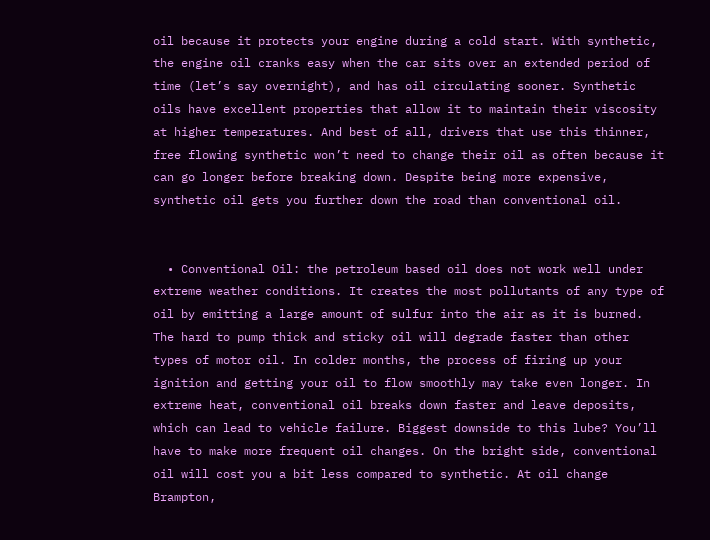oil because it protects your engine during a cold start. With synthetic, the engine oil cranks easy when the car sits over an extended period of time (let’s say overnight), and has oil circulating sooner. Synthetic oils have excellent properties that allow it to maintain their viscosity at higher temperatures. And best of all, drivers that use this thinner, free flowing synthetic won’t need to change their oil as often because it can go longer before breaking down. Despite being more expensive, synthetic oil gets you further down the road than conventional oil.


  • Conventional Oil: the petroleum based oil does not work well under extreme weather conditions. It creates the most pollutants of any type of oil by emitting a large amount of sulfur into the air as it is burned. The hard to pump thick and sticky oil will degrade faster than other types of motor oil. In colder months, the process of firing up your ignition and getting your oil to flow smoothly may take even longer. In extreme heat, conventional oil breaks down faster and leave deposits, which can lead to vehicle failure. Biggest downside to this lube? You’ll have to make more frequent oil changes. On the bright side, conventional oil will cost you a bit less compared to synthetic. At oil change Brampton,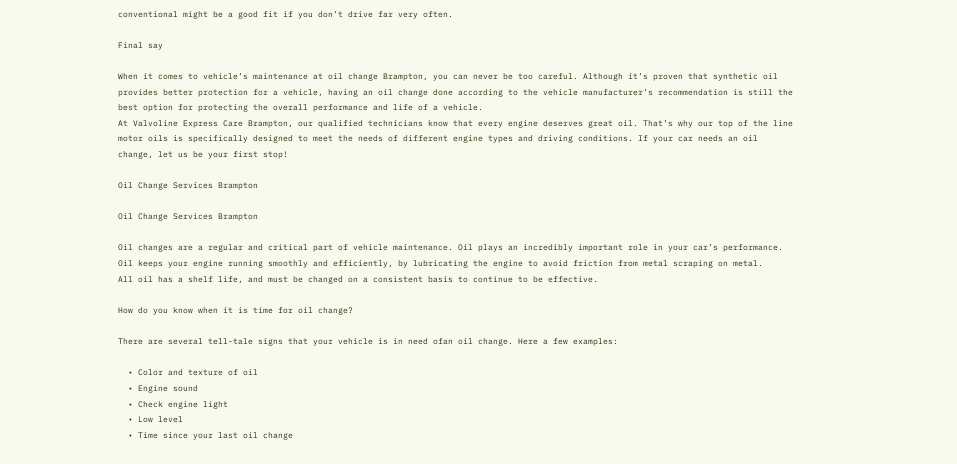conventional might be a good fit if you don’t drive far very often.

Final say

When it comes to vehicle’s maintenance at oil change Brampton, you can never be too careful. Although it’s proven that synthetic oil provides better protection for a vehicle, having an oil change done according to the vehicle manufacturer’s recommendation is still the best option for protecting the overall performance and life of a vehicle.
At Valvoline Express Care Brampton, our qualified technicians know that every engine deserves great oil. That’s why our top of the line motor oils is specifically designed to meet the needs of different engine types and driving conditions. If your car needs an oil change, let us be your first stop!

Oil Change Services Brampton

Oil Change Services Brampton

Oil changes are a regular and critical part of vehicle maintenance. Oil plays an incredibly important role in your car’s performance. Oil keeps your engine running smoothly and efficiently, by lubricating the engine to avoid friction from metal scraping on metal.
All oil has a shelf life, and must be changed on a consistent basis to continue to be effective.

How do you know when it is time for oil change?

There are several tell-tale signs that your vehicle is in need ofan oil change. Here a few examples:

  • Color and texture of oil
  • Engine sound
  • Check engine light
  • Low level
  • Time since your last oil change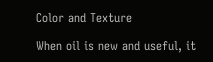Color and Texture

When oil is new and useful, it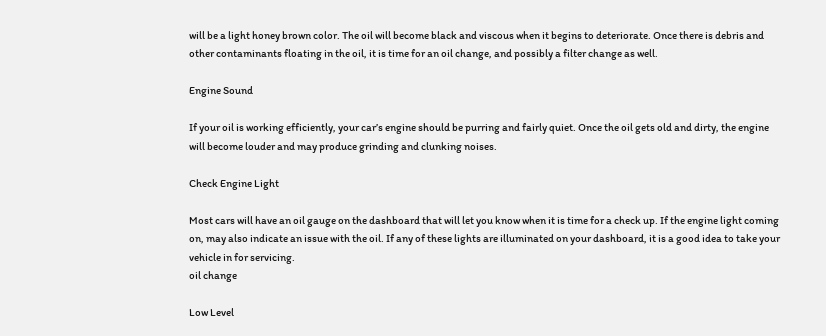will be a light honey brown color. The oil will become black and viscous when it begins to deteriorate. Once there is debris and other contaminants floating in the oil, it is time for an oil change, and possibly a filter change as well.

Engine Sound

If your oil is working efficiently, your car’s engine should be purring and fairly quiet. Once the oil gets old and dirty, the engine will become louder and may produce grinding and clunking noises.

Check Engine Light

Most cars will have an oil gauge on the dashboard that will let you know when it is time for a check up. If the engine light coming on, may also indicate an issue with the oil. If any of these lights are illuminated on your dashboard, it is a good idea to take your vehicle in for servicing.
oil change

Low Level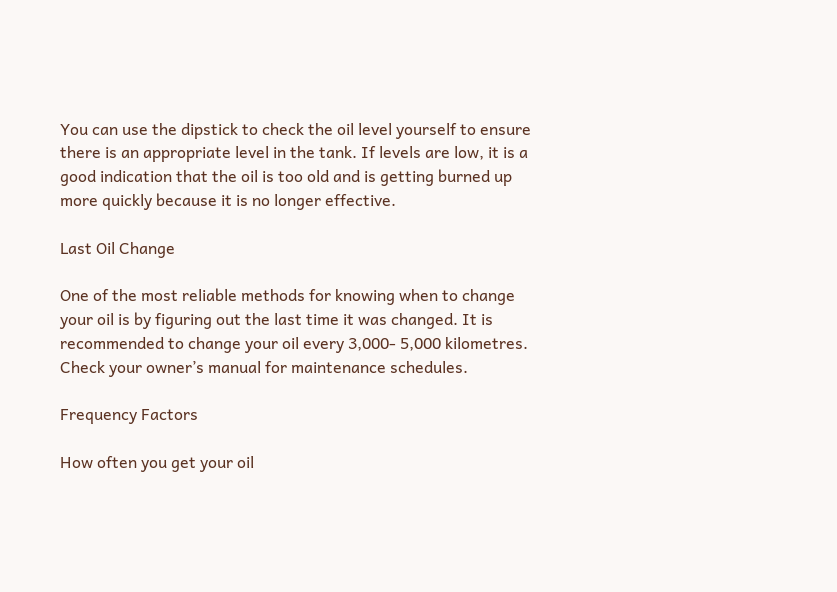You can use the dipstick to check the oil level yourself to ensure there is an appropriate level in the tank. If levels are low, it is a good indication that the oil is too old and is getting burned up more quickly because it is no longer effective.

Last Oil Change

One of the most reliable methods for knowing when to change your oil is by figuring out the last time it was changed. It is recommended to change your oil every 3,000- 5,000 kilometres. Check your owner’s manual for maintenance schedules.

Frequency Factors

How often you get your oil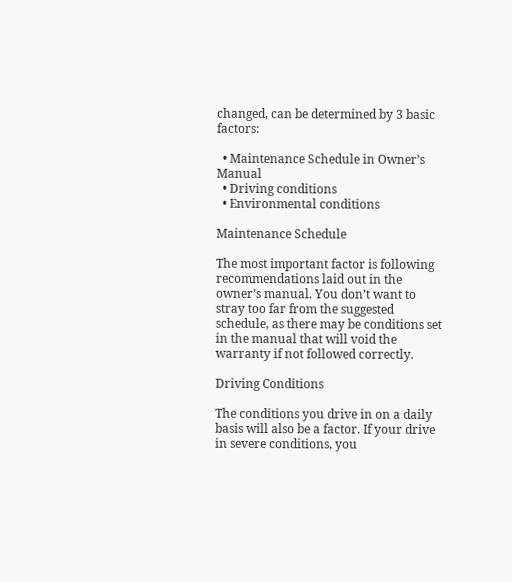changed, can be determined by 3 basic factors:

  • Maintenance Schedule in Owner’s Manual
  • Driving conditions
  • Environmental conditions

Maintenance Schedule

The most important factor is following recommendations laid out in the owner’s manual. You don’t want to stray too far from the suggested schedule, as there may be conditions set in the manual that will void the warranty if not followed correctly.

Driving Conditions

The conditions you drive in on a daily basis will also be a factor. If your drive in severe conditions, you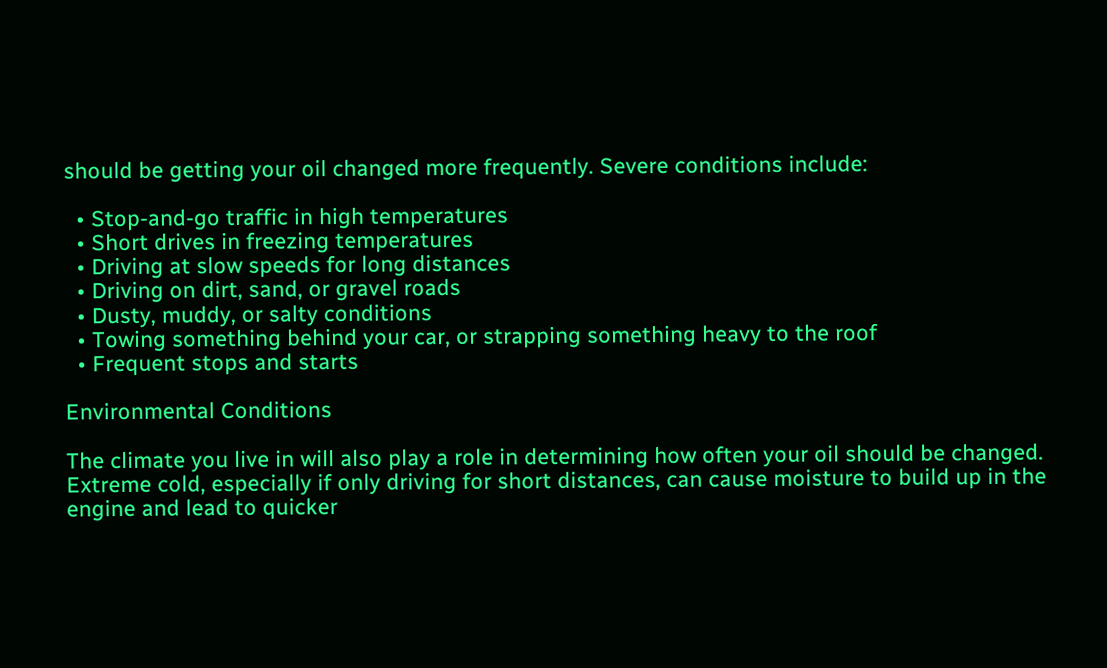should be getting your oil changed more frequently. Severe conditions include:

  • Stop-and-go traffic in high temperatures
  • Short drives in freezing temperatures
  • Driving at slow speeds for long distances
  • Driving on dirt, sand, or gravel roads
  • Dusty, muddy, or salty conditions
  • Towing something behind your car, or strapping something heavy to the roof
  • Frequent stops and starts

Environmental Conditions

The climate you live in will also play a role in determining how often your oil should be changed. Extreme cold, especially if only driving for short distances, can cause moisture to build up in the engine and lead to quicker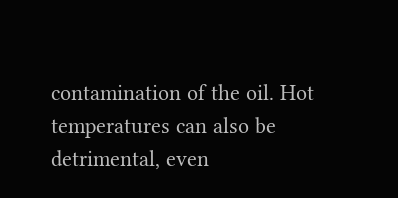contamination of the oil. Hot temperatures can also be detrimental, even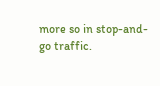more so in stop-and-go traffic.